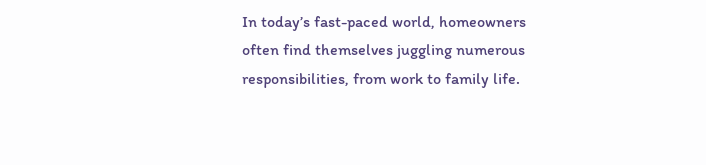In today’s fast-paced world, homeowners often find themselves juggling numerous responsibilities, from work to family life.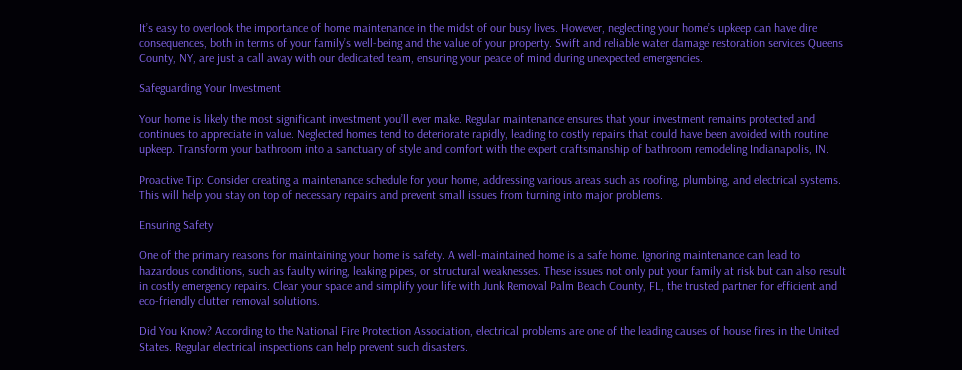It’s easy to overlook the importance of home maintenance in the midst of our busy lives. However, neglecting your home’s upkeep can have dire consequences, both in terms of your family’s well-being and the value of your property. Swift and reliable water damage restoration services Queens County, NY, are just a call away with our dedicated team, ensuring your peace of mind during unexpected emergencies.

Safeguarding Your Investment

Your home is likely the most significant investment you’ll ever make. Regular maintenance ensures that your investment remains protected and continues to appreciate in value. Neglected homes tend to deteriorate rapidly, leading to costly repairs that could have been avoided with routine upkeep. Transform your bathroom into a sanctuary of style and comfort with the expert craftsmanship of bathroom remodeling Indianapolis, IN.

Proactive Tip: Consider creating a maintenance schedule for your home, addressing various areas such as roofing, plumbing, and electrical systems. This will help you stay on top of necessary repairs and prevent small issues from turning into major problems.

Ensuring Safety

One of the primary reasons for maintaining your home is safety. A well-maintained home is a safe home. Ignoring maintenance can lead to hazardous conditions, such as faulty wiring, leaking pipes, or structural weaknesses. These issues not only put your family at risk but can also result in costly emergency repairs. Clear your space and simplify your life with Junk Removal Palm Beach County, FL, the trusted partner for efficient and eco-friendly clutter removal solutions.

Did You Know? According to the National Fire Protection Association, electrical problems are one of the leading causes of house fires in the United States. Regular electrical inspections can help prevent such disasters.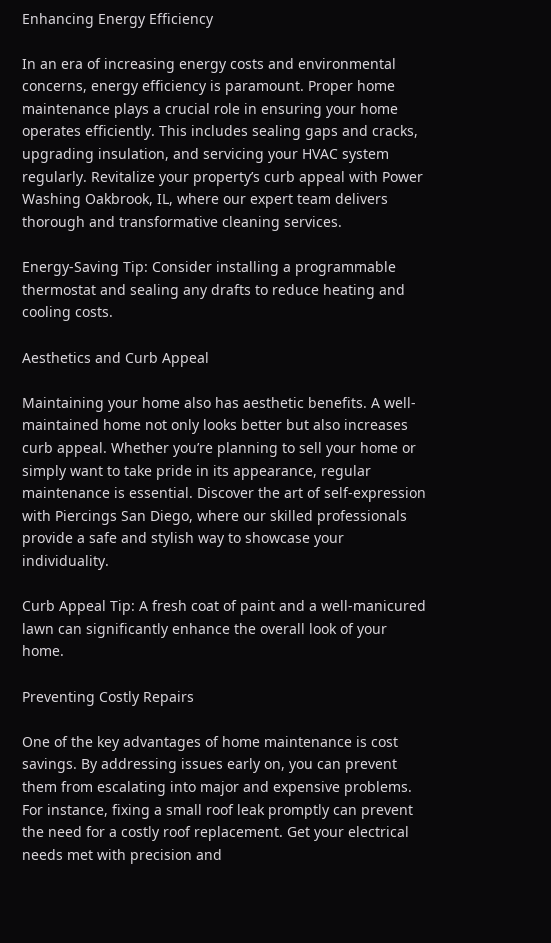Enhancing Energy Efficiency

In an era of increasing energy costs and environmental concerns, energy efficiency is paramount. Proper home maintenance plays a crucial role in ensuring your home operates efficiently. This includes sealing gaps and cracks, upgrading insulation, and servicing your HVAC system regularly. Revitalize your property’s curb appeal with Power Washing Oakbrook, IL, where our expert team delivers thorough and transformative cleaning services.

Energy-Saving Tip: Consider installing a programmable thermostat and sealing any drafts to reduce heating and cooling costs.

Aesthetics and Curb Appeal

Maintaining your home also has aesthetic benefits. A well-maintained home not only looks better but also increases curb appeal. Whether you’re planning to sell your home or simply want to take pride in its appearance, regular maintenance is essential. Discover the art of self-expression with Piercings San Diego, where our skilled professionals provide a safe and stylish way to showcase your individuality.

Curb Appeal Tip: A fresh coat of paint and a well-manicured lawn can significantly enhance the overall look of your home.

Preventing Costly Repairs

One of the key advantages of home maintenance is cost savings. By addressing issues early on, you can prevent them from escalating into major and expensive problems. For instance, fixing a small roof leak promptly can prevent the need for a costly roof replacement. Get your electrical needs met with precision and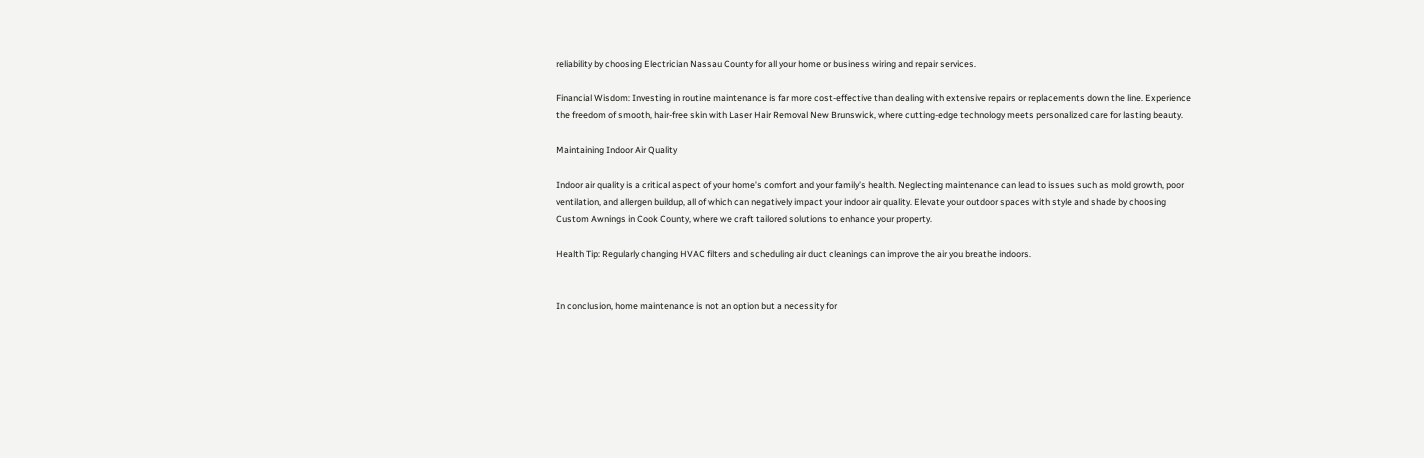reliability by choosing Electrician Nassau County for all your home or business wiring and repair services.

Financial Wisdom: Investing in routine maintenance is far more cost-effective than dealing with extensive repairs or replacements down the line. Experience the freedom of smooth, hair-free skin with Laser Hair Removal New Brunswick, where cutting-edge technology meets personalized care for lasting beauty.

Maintaining Indoor Air Quality

Indoor air quality is a critical aspect of your home’s comfort and your family’s health. Neglecting maintenance can lead to issues such as mold growth, poor ventilation, and allergen buildup, all of which can negatively impact your indoor air quality. Elevate your outdoor spaces with style and shade by choosing Custom Awnings in Cook County, where we craft tailored solutions to enhance your property.

Health Tip: Regularly changing HVAC filters and scheduling air duct cleanings can improve the air you breathe indoors.


In conclusion, home maintenance is not an option but a necessity for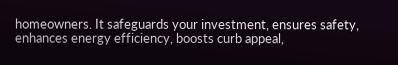homeowners. It safeguards your investment, ensures safety, enhances energy efficiency, boosts curb appeal,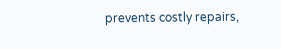prevents costly repairs,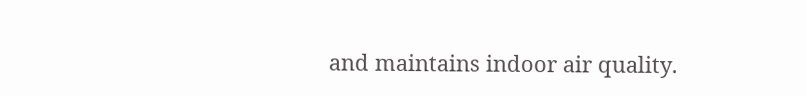and maintains indoor air quality.